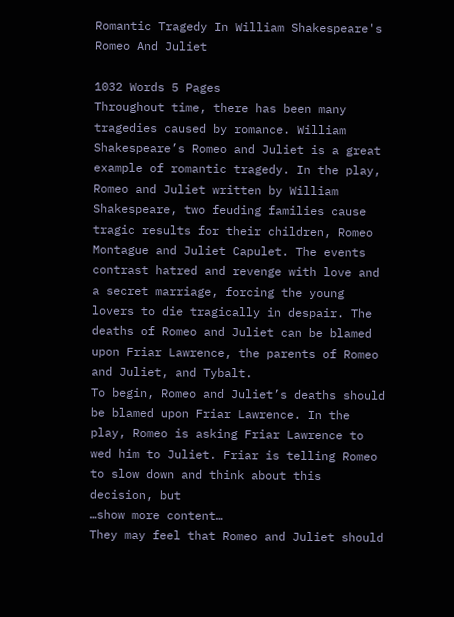Romantic Tragedy In William Shakespeare's Romeo And Juliet

1032 Words 5 Pages
Throughout time, there has been many tragedies caused by romance. William Shakespeare’s Romeo and Juliet is a great example of romantic tragedy. In the play, Romeo and Juliet written by William Shakespeare, two feuding families cause tragic results for their children, Romeo Montague and Juliet Capulet. The events contrast hatred and revenge with love and a secret marriage, forcing the young lovers to die tragically in despair. The deaths of Romeo and Juliet can be blamed upon Friar Lawrence, the parents of Romeo and Juliet, and Tybalt.
To begin, Romeo and Juliet’s deaths should be blamed upon Friar Lawrence. In the play, Romeo is asking Friar Lawrence to wed him to Juliet. Friar is telling Romeo to slow down and think about this decision, but
…show more content…
They may feel that Romeo and Juliet should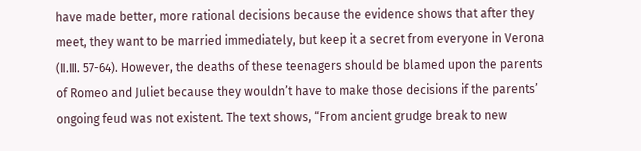have made better, more rational decisions because the evidence shows that after they meet, they want to be married immediately, but keep it a secret from everyone in Verona (Ⅱ.Ⅲ. 57-64). However, the deaths of these teenagers should be blamed upon the parents of Romeo and Juliet because they wouldn’t have to make those decisions if the parents’ ongoing feud was not existent. The text shows, “From ancient grudge break to new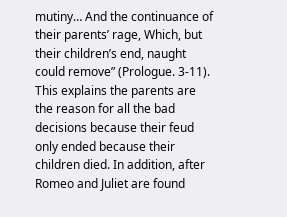mutiny… And the continuance of their parents’ rage, Which, but their children’s end, naught could remove” (Prologue. 3-11). This explains the parents are the reason for all the bad decisions because their feud only ended because their children died. In addition, after Romeo and Juliet are found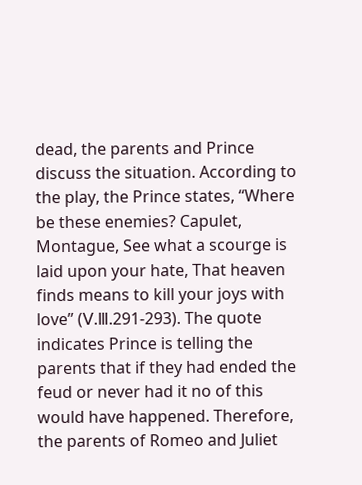dead, the parents and Prince discuss the situation. According to the play, the Prince states, “Where be these enemies? Capulet, Montague, See what a scourge is laid upon your hate, That heaven finds means to kill your joys with love” (Ⅴ.Ⅲ.291-293). The quote indicates Prince is telling the parents that if they had ended the feud or never had it no of this would have happened. Therefore, the parents of Romeo and Juliet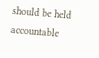should be held accountable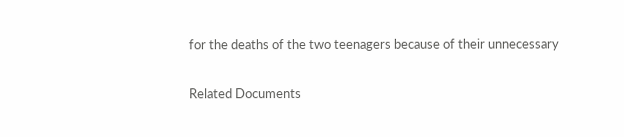for the deaths of the two teenagers because of their unnecessary

Related Documents